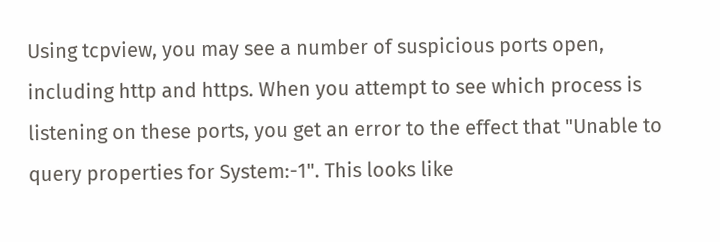Using tcpview, you may see a number of suspicious ports open, including http and https. When you attempt to see which process is listening on these ports, you get an error to the effect that "Unable to query properties for System:-1". This looks like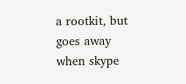a rootkit, but goes away when skype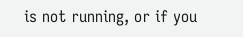is not running, or if you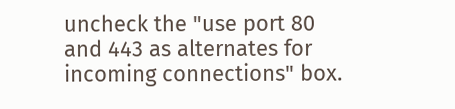uncheck the "use port 80 and 443 as alternates for incoming connections" box.